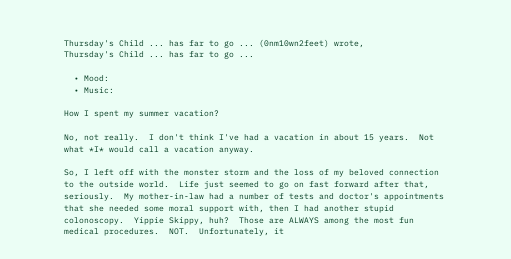Thursday's Child ... has far to go ... (0nm10wn2feet) wrote,
Thursday's Child ... has far to go ...

  • Mood:
  • Music:

How I spent my summer vacation?

No, not really.  I don't think I've had a vacation in about 15 years.  Not what *I* would call a vacation anyway.

So, I left off with the monster storm and the loss of my beloved connection to the outside world.  Life just seemed to go on fast forward after that, seriously.  My mother-in-law had a number of tests and doctor's appointments that she needed some moral support with, then I had another stupid colonoscopy.  Yippie Skippy, huh?  Those are ALWAYS among the most fun medical procedures.  NOT.  Unfortunately, it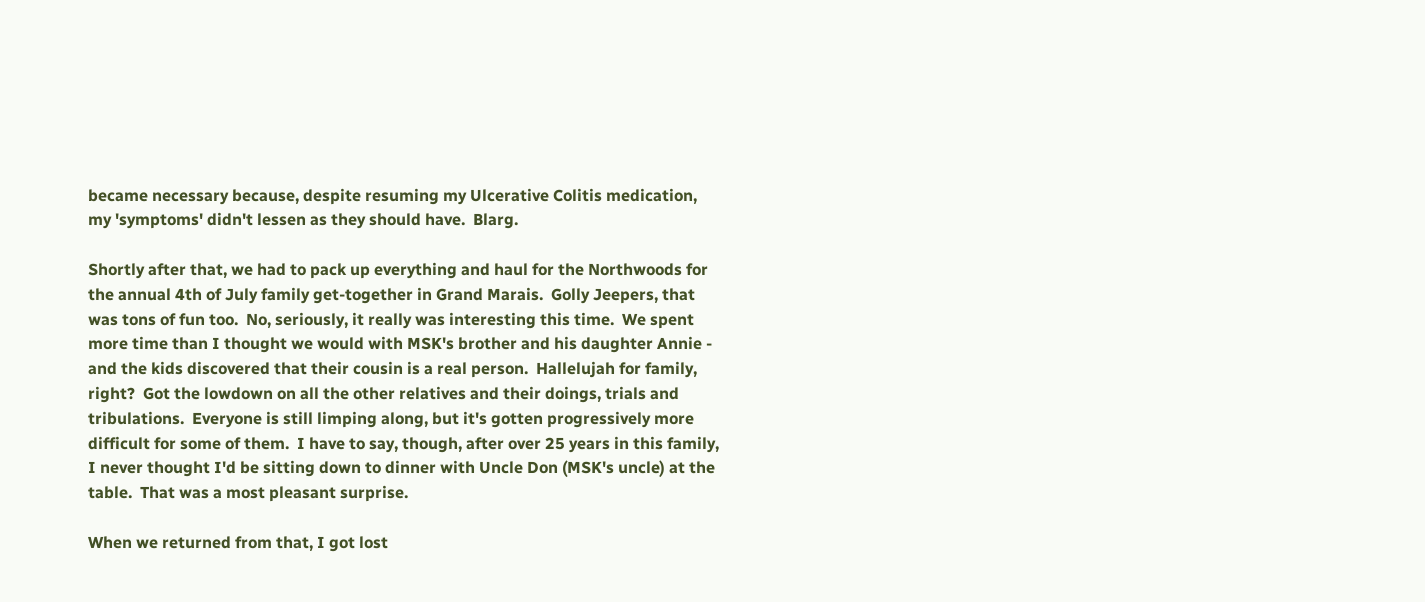became necessary because, despite resuming my Ulcerative Colitis medication, my 'symptoms' didn't lessen as they should have.  Blarg.

Shortly after that, we had to pack up everything and haul for the Northwoods for the annual 4th of July family get-together in Grand Marais.  Golly Jeepers, that was tons of fun too.  No, seriously, it really was interesting this time.  We spent more time than I thought we would with MSK's brother and his daughter Annie - and the kids discovered that their cousin is a real person.  Hallelujah for family, right?  Got the lowdown on all the other relatives and their doings, trials and tribulations.  Everyone is still limping along, but it's gotten progressively more difficult for some of them.  I have to say, though, after over 25 years in this family, I never thought I'd be sitting down to dinner with Uncle Don (MSK's uncle) at the table.  That was a most pleasant surprise.

When we returned from that, I got lost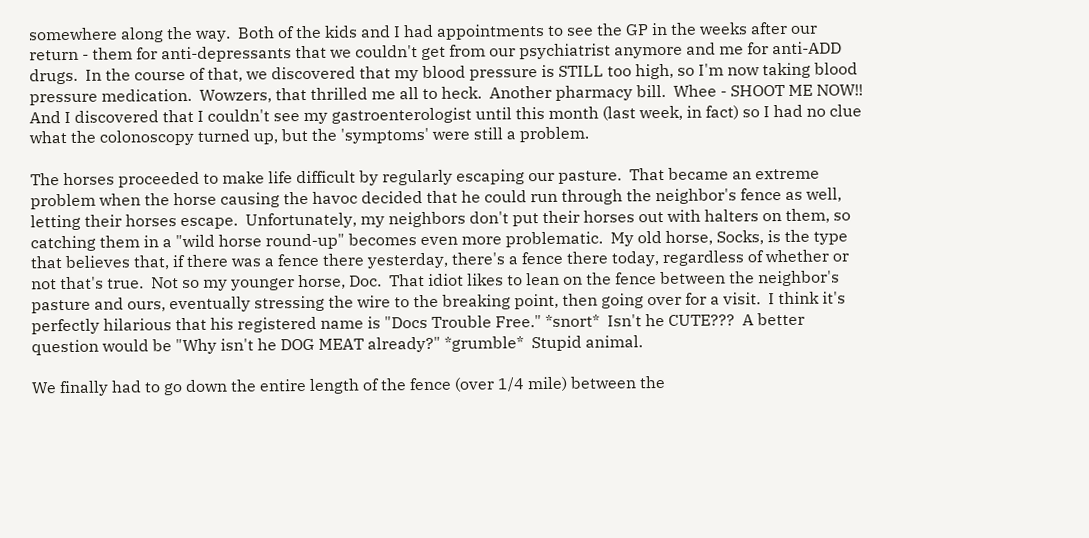somewhere along the way.  Both of the kids and I had appointments to see the GP in the weeks after our return - them for anti-depressants that we couldn't get from our psychiatrist anymore and me for anti-ADD drugs.  In the course of that, we discovered that my blood pressure is STILL too high, so I'm now taking blood pressure medication.  Wowzers, that thrilled me all to heck.  Another pharmacy bill.  Whee - SHOOT ME NOW!!  And I discovered that I couldn't see my gastroenterologist until this month (last week, in fact) so I had no clue what the colonoscopy turned up, but the 'symptoms' were still a problem.

The horses proceeded to make life difficult by regularly escaping our pasture.  That became an extreme problem when the horse causing the havoc decided that he could run through the neighbor's fence as well, letting their horses escape.  Unfortunately, my neighbors don't put their horses out with halters on them, so catching them in a "wild horse round-up" becomes even more problematic.  My old horse, Socks, is the type that believes that, if there was a fence there yesterday, there's a fence there today, regardless of whether or not that's true.  Not so my younger horse, Doc.  That idiot likes to lean on the fence between the neighbor's pasture and ours, eventually stressing the wire to the breaking point, then going over for a visit.  I think it's perfectly hilarious that his registered name is "Docs Trouble Free." *snort*  Isn't he CUTE???  A better question would be "Why isn't he DOG MEAT already?" *grumble*  Stupid animal.

We finally had to go down the entire length of the fence (over 1/4 mile) between the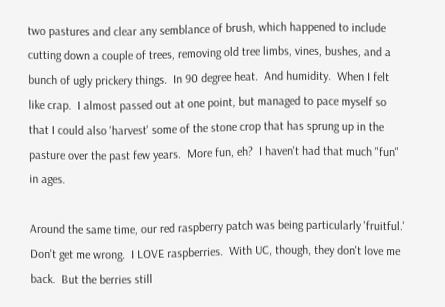two pastures and clear any semblance of brush, which happened to include cutting down a couple of trees, removing old tree limbs, vines, bushes, and a bunch of ugly prickery things.  In 90 degree heat.  And humidity.  When I felt like crap.  I almost passed out at one point, but managed to pace myself so that I could also 'harvest' some of the stone crop that has sprung up in the pasture over the past few years.  More fun, eh?  I haven't had that much "fun" in ages.

Around the same time, our red raspberry patch was being particularly 'fruitful.'  Don't get me wrong.  I LOVE raspberries.  With UC, though, they don't love me back.  But the berries still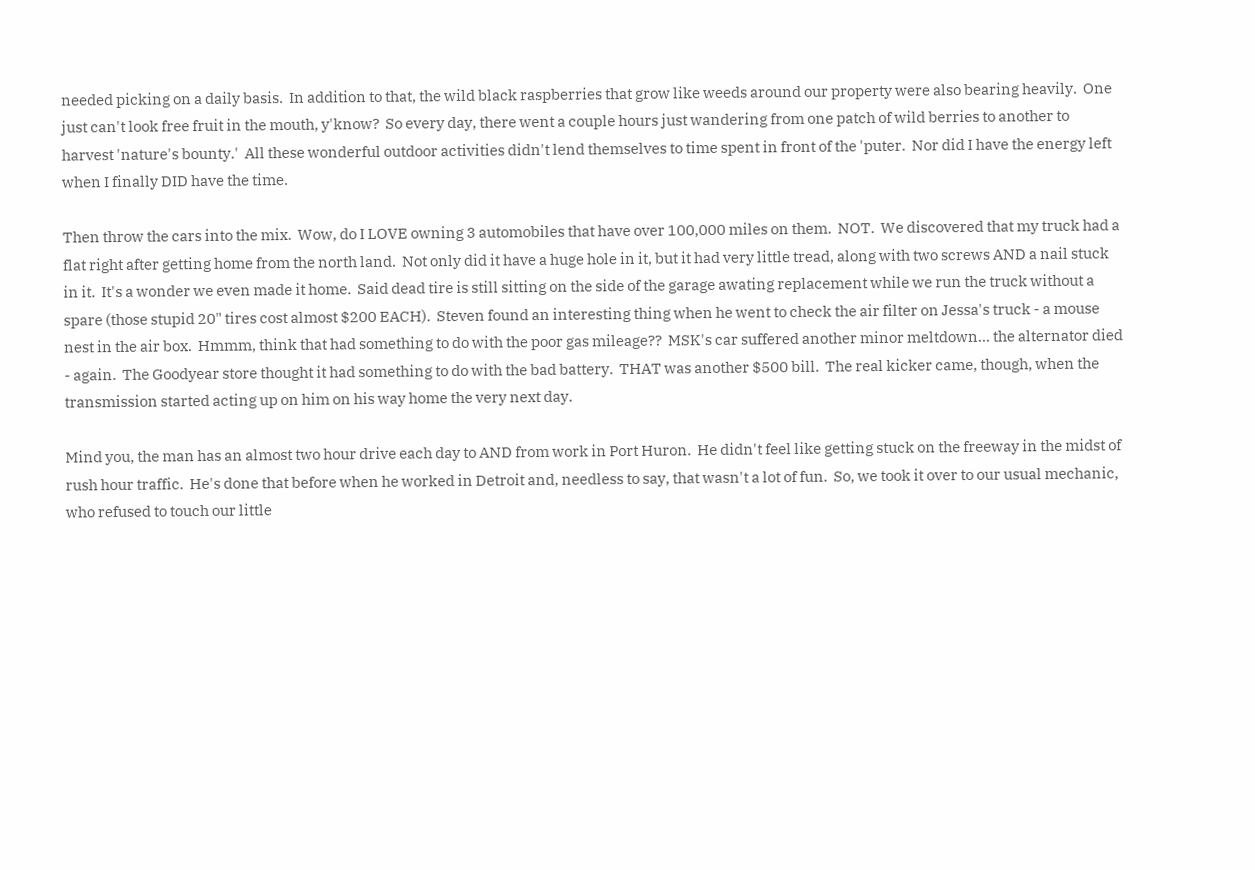needed picking on a daily basis.  In addition to that, the wild black raspberries that grow like weeds around our property were also bearing heavily.  One just can't look free fruit in the mouth, y'know?  So every day, there went a couple hours just wandering from one patch of wild berries to another to harvest 'nature's bounty.'  All these wonderful outdoor activities didn't lend themselves to time spent in front of the 'puter.  Nor did I have the energy left when I finally DID have the time.

Then throw the cars into the mix.  Wow, do I LOVE owning 3 automobiles that have over 100,000 miles on them.  NOT.  We discovered that my truck had a flat right after getting home from the north land.  Not only did it have a huge hole in it, but it had very little tread, along with two screws AND a nail stuck in it.  It's a wonder we even made it home.  Said dead tire is still sitting on the side of the garage awating replacement while we run the truck without a spare (those stupid 20" tires cost almost $200 EACH).  Steven found an interesting thing when he went to check the air filter on Jessa's truck - a mouse nest in the air box.  Hmmm, think that had something to do with the poor gas mileage??  MSK's car suffered another minor meltdown... the alternator died - again.  The Goodyear store thought it had something to do with the bad battery.  THAT was another $500 bill.  The real kicker came, though, when the transmission started acting up on him on his way home the very next day.

Mind you, the man has an almost two hour drive each day to AND from work in Port Huron.  He didn't feel like getting stuck on the freeway in the midst of rush hour traffic.  He's done that before when he worked in Detroit and, needless to say, that wasn't a lot of fun.  So, we took it over to our usual mechanic, who refused to touch our little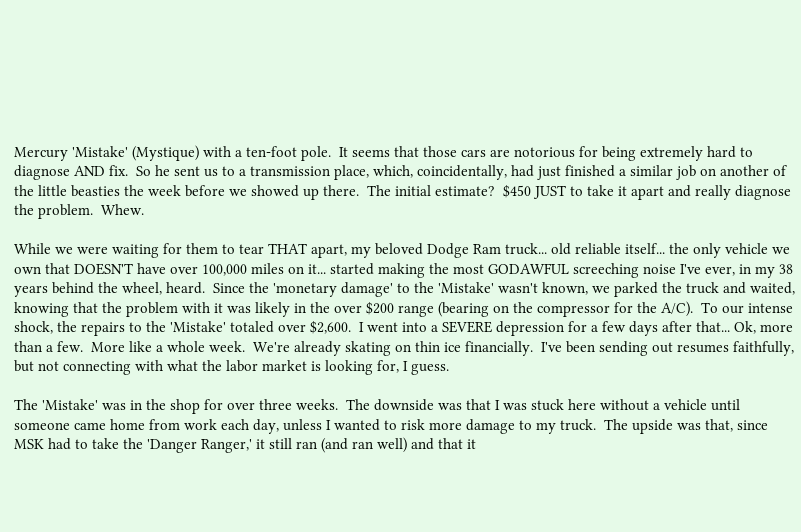Mercury 'Mistake' (Mystique) with a ten-foot pole.  It seems that those cars are notorious for being extremely hard to diagnose AND fix.  So he sent us to a transmission place, which, coincidentally, had just finished a similar job on another of the little beasties the week before we showed up there.  The initial estimate?  $450 JUST to take it apart and really diagnose the problem.  Whew.

While we were waiting for them to tear THAT apart, my beloved Dodge Ram truck... old reliable itself... the only vehicle we own that DOESN'T have over 100,000 miles on it... started making the most GODAWFUL screeching noise I've ever, in my 38 years behind the wheel, heard.  Since the 'monetary damage' to the 'Mistake' wasn't known, we parked the truck and waited, knowing that the problem with it was likely in the over $200 range (bearing on the compressor for the A/C).  To our intense shock, the repairs to the 'Mistake' totaled over $2,600.  I went into a SEVERE depression for a few days after that... Ok, more than a few.  More like a whole week.  We're already skating on thin ice financially.  I've been sending out resumes faithfully, but not connecting with what the labor market is looking for, I guess.

The 'Mistake' was in the shop for over three weeks.  The downside was that I was stuck here without a vehicle until someone came home from work each day, unless I wanted to risk more damage to my truck.  The upside was that, since MSK had to take the 'Danger Ranger,' it still ran (and ran well) and that it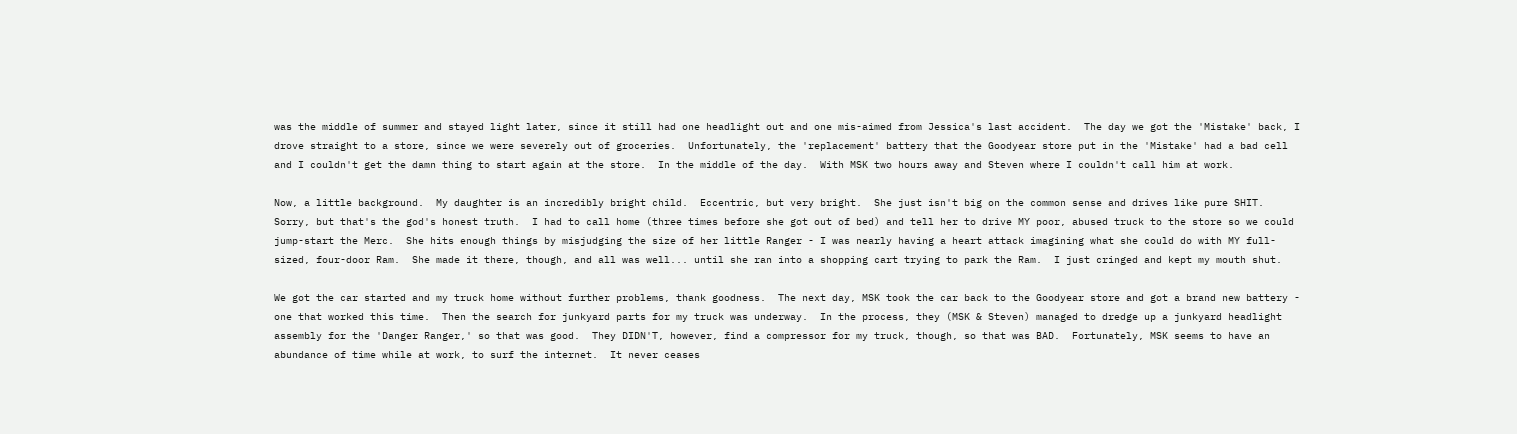was the middle of summer and stayed light later, since it still had one headlight out and one mis-aimed from Jessica's last accident.  The day we got the 'Mistake' back, I drove straight to a store, since we were severely out of groceries.  Unfortunately, the 'replacement' battery that the Goodyear store put in the 'Mistake' had a bad cell and I couldn't get the damn thing to start again at the store.  In the middle of the day.  With MSK two hours away and Steven where I couldn't call him at work.

Now, a little background.  My daughter is an incredibly bright child.  Eccentric, but very bright.  She just isn't big on the common sense and drives like pure SHIT.  Sorry, but that's the god's honest truth.  I had to call home (three times before she got out of bed) and tell her to drive MY poor, abused truck to the store so we could jump-start the Merc.  She hits enough things by misjudging the size of her little Ranger - I was nearly having a heart attack imagining what she could do with MY full-sized, four-door Ram.  She made it there, though, and all was well... until she ran into a shopping cart trying to park the Ram.  I just cringed and kept my mouth shut.

We got the car started and my truck home without further problems, thank goodness.  The next day, MSK took the car back to the Goodyear store and got a brand new battery - one that worked this time.  Then the search for junkyard parts for my truck was underway.  In the process, they (MSK & Steven) managed to dredge up a junkyard headlight assembly for the 'Danger Ranger,' so that was good.  They DIDN'T, however, find a compressor for my truck, though, so that was BAD.  Fortunately, MSK seems to have an abundance of time while at work, to surf the internet.  It never ceases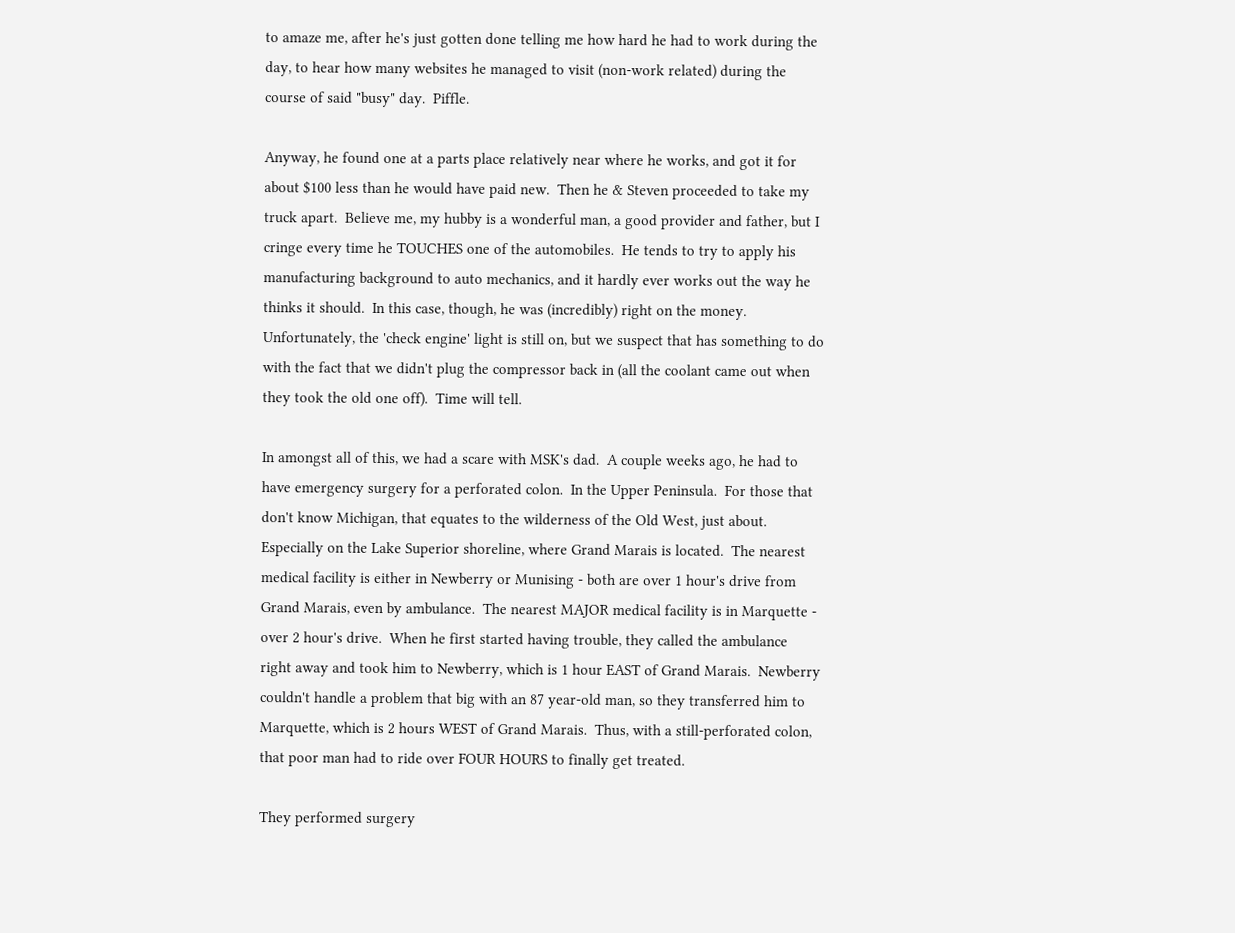to amaze me, after he's just gotten done telling me how hard he had to work during the day, to hear how many websites he managed to visit (non-work related) during the course of said "busy" day.  Piffle.

Anyway, he found one at a parts place relatively near where he works, and got it for about $100 less than he would have paid new.  Then he & Steven proceeded to take my truck apart.  Believe me, my hubby is a wonderful man, a good provider and father, but I cringe every time he TOUCHES one of the automobiles.  He tends to try to apply his manufacturing background to auto mechanics, and it hardly ever works out the way he thinks it should.  In this case, though, he was (incredibly) right on the money.  Unfortunately, the 'check engine' light is still on, but we suspect that has something to do with the fact that we didn't plug the compressor back in (all the coolant came out when they took the old one off).  Time will tell.

In amongst all of this, we had a scare with MSK's dad.  A couple weeks ago, he had to have emergency surgery for a perforated colon.  In the Upper Peninsula.  For those that don't know Michigan, that equates to the wilderness of the Old West, just about.  Especially on the Lake Superior shoreline, where Grand Marais is located.  The nearest medical facility is either in Newberry or Munising - both are over 1 hour's drive from Grand Marais, even by ambulance.  The nearest MAJOR medical facility is in Marquette - over 2 hour's drive.  When he first started having trouble, they called the ambulance right away and took him to Newberry, which is 1 hour EAST of Grand Marais.  Newberry couldn't handle a problem that big with an 87 year-old man, so they transferred him to Marquette, which is 2 hours WEST of Grand Marais.  Thus, with a still-perforated colon, that poor man had to ride over FOUR HOURS to finally get treated.

They performed surgery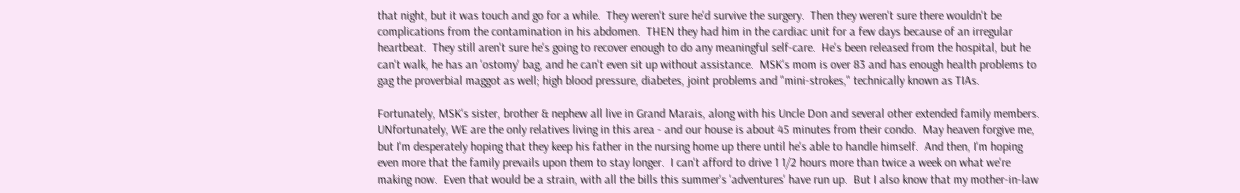that night, but it was touch and go for a while.  They weren't sure he'd survive the surgery.  Then they weren't sure there wouldn't be complications from the contamination in his abdomen.  THEN they had him in the cardiac unit for a few days because of an irregular heartbeat.  They still aren't sure he's going to recover enough to do any meaningful self-care.  He's been released from the hospital, but he can't walk, he has an 'ostomy' bag, and he can't even sit up without assistance.  MSK's mom is over 83 and has enough health problems to gag the proverbial maggot as well; high blood pressure, diabetes, joint problems and "mini-strokes," technically known as TIAs.

Fortunately, MSK's sister, brother & nephew all live in Grand Marais, along with his Uncle Don and several other extended family members.  UNfortunately, WE are the only relatives living in this area - and our house is about 45 minutes from their condo.  May heaven forgive me, but I'm desperately hoping that they keep his father in the nursing home up there until he's able to handle himself.  And then, I'm hoping even more that the family prevails upon them to stay longer.  I can't afford to drive 1 1/2 hours more than twice a week on what we're making now.  Even that would be a strain, with all the bills this summer's 'adventures' have run up.  But I also know that my mother-in-law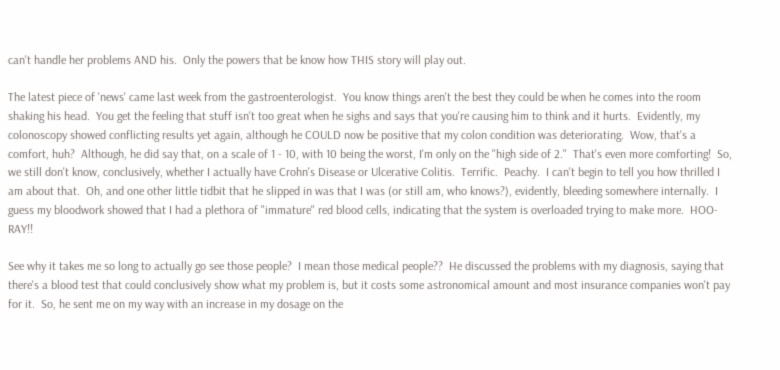can't handle her problems AND his.  Only the powers that be know how THIS story will play out.

The latest piece of 'news' came last week from the gastroenterologist.  You know things aren't the best they could be when he comes into the room shaking his head.  You get the feeling that stuff isn't too great when he sighs and says that you're causing him to think and it hurts.  Evidently, my colonoscopy showed conflicting results yet again, although he COULD now be positive that my colon condition was deteriorating.  Wow, that's a comfort, huh?  Although, he did say that, on a scale of 1 - 10, with 10 being the worst, I'm only on the "high side of 2."  That's even more comforting!  So, we still don't know, conclusively, whether I actually have Crohn's Disease or Ulcerative Colitis.  Terrific.  Peachy.  I can't begin to tell you how thrilled I am about that.  Oh, and one other little tidbit that he slipped in was that I was (or still am, who knows?), evidently, bleeding somewhere internally.  I guess my bloodwork showed that I had a plethora of "immature" red blood cells, indicating that the system is overloaded trying to make more.  HOO-RAY!!

See why it takes me so long to actually go see those people?  I mean those medical people??  He discussed the problems with my diagnosis, saying that there's a blood test that could conclusively show what my problem is, but it costs some astronomical amount and most insurance companies won't pay for it.  So, he sent me on my way with an increase in my dosage on the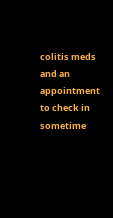colitis meds and an appointment to check in sometime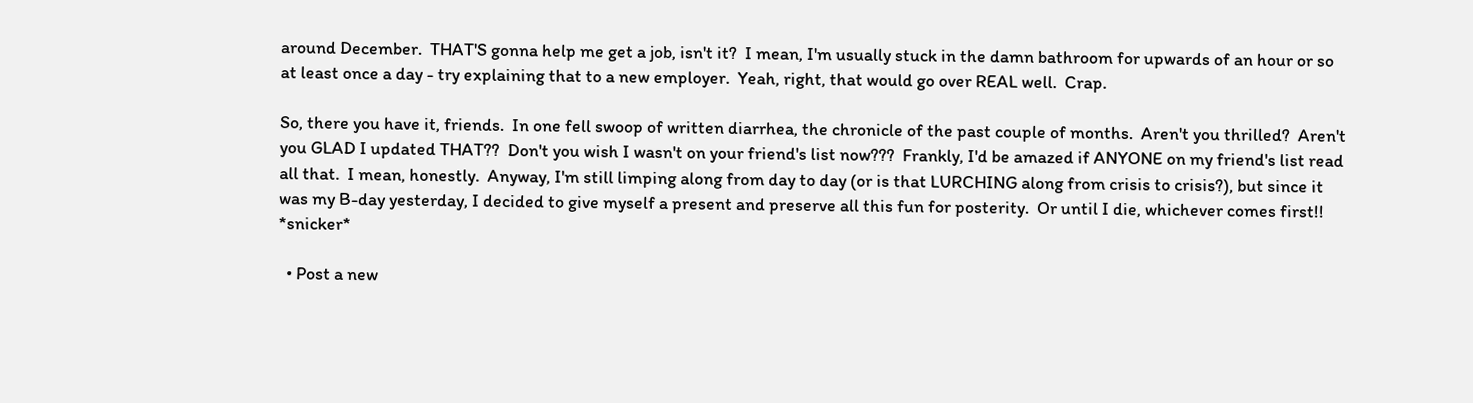around December.  THAT'S gonna help me get a job, isn't it?  I mean, I'm usually stuck in the damn bathroom for upwards of an hour or so at least once a day - try explaining that to a new employer.  Yeah, right, that would go over REAL well.  Crap.

So, there you have it, friends.  In one fell swoop of written diarrhea, the chronicle of the past couple of months.  Aren't you thrilled?  Aren't you GLAD I updated THAT??  Don't you wish I wasn't on your friend's list now???  Frankly, I'd be amazed if ANYONE on my friend's list read all that.  I mean, honestly.  Anyway, I'm still limping along from day to day (or is that LURCHING along from crisis to crisis?), but since it was my B-day yesterday, I decided to give myself a present and preserve all this fun for posterity.  Or until I die, whichever comes first!! *snicker*

  • Post a new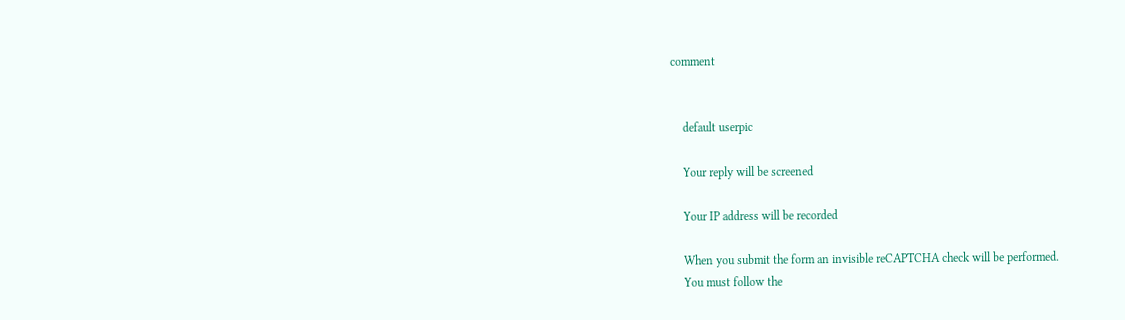comment


    default userpic

    Your reply will be screened

    Your IP address will be recorded

    When you submit the form an invisible reCAPTCHA check will be performed.
    You must follow the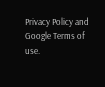Privacy Policy and Google Terms of use.